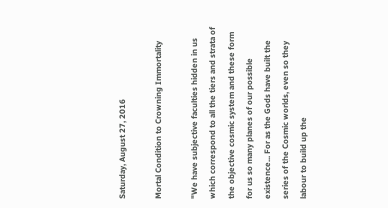Saturday, August 27, 2016

Mortal Condition to Crowning Immortality

"We have subjective faculties hidden in us which correspond to all the tiers and strata of the objective cosmic system and these form for us so many planes of our possible existence... For as the Gods have built the series of the Cosmic worlds, even so they labour to build up the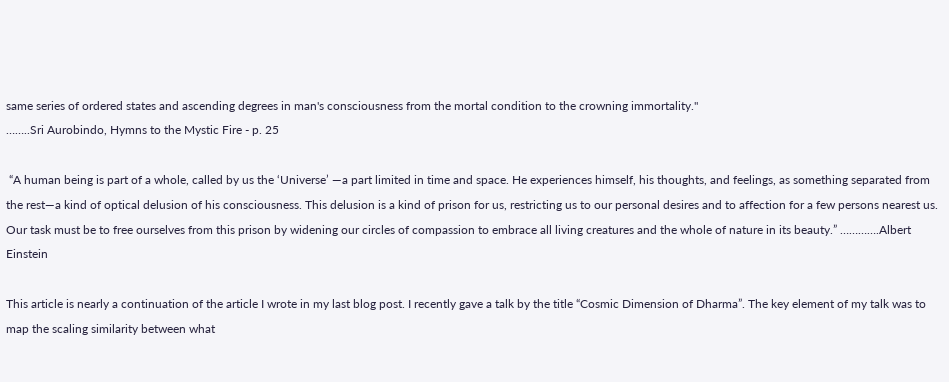same series of ordered states and ascending degrees in man's consciousness from the mortal condition to the crowning immortality."
……..Sri Aurobindo, Hymns to the Mystic Fire - p. 25

 “A human being is part of a whole, called by us the ‘Universe’ —a part limited in time and space. He experiences himself, his thoughts, and feelings, as something separated from the rest—a kind of optical delusion of his consciousness. This delusion is a kind of prison for us, restricting us to our personal desires and to affection for a few persons nearest us. Our task must be to free ourselves from this prison by widening our circles of compassion to embrace all living creatures and the whole of nature in its beauty.” ………….Albert Einstein

This article is nearly a continuation of the article I wrote in my last blog post. I recently gave a talk by the title “Cosmic Dimension of Dharma”. The key element of my talk was to map the scaling similarity between what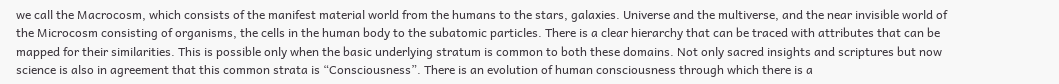we call the Macrocosm, which consists of the manifest material world from the humans to the stars, galaxies. Universe and the multiverse, and the near invisible world of the Microcosm consisting of organisms, the cells in the human body to the subatomic particles. There is a clear hierarchy that can be traced with attributes that can be mapped for their similarities. This is possible only when the basic underlying stratum is common to both these domains. Not only sacred insights and scriptures but now science is also in agreement that this common strata is “Consciousness”. There is an evolution of human consciousness through which there is a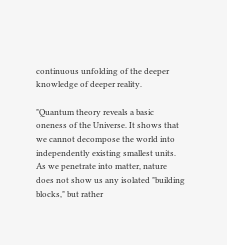continuous unfolding of the deeper knowledge of deeper reality.

"Quantum theory reveals a basic oneness of the Universe. It shows that we cannot decompose the world into independently existing smallest units. As we penetrate into matter, nature does not show us any isolated "building blocks," but rather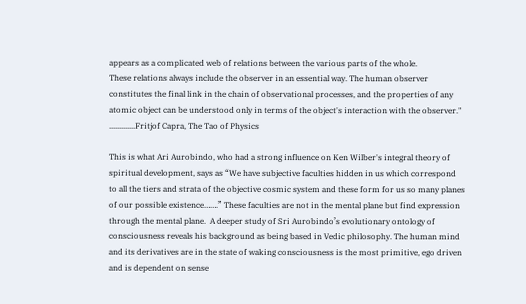appears as a complicated web of relations between the various parts of the whole.
These relations always include the observer in an essential way. The human observer constitutes the final link in the chain of observational processes, and the properties of any atomic object can be understood only in terms of the object's interaction with the observer." .............Fritjof Capra, The Tao of Physics

This is what Ari Aurobindo, who had a strong influence on Ken Wilber's integral theory of spiritual development, says as “We have subjective faculties hidden in us which correspond to all the tiers and strata of the objective cosmic system and these form for us so many planes of our possible existence…….” These faculties are not in the mental plane but find expression through the mental plane.  A deeper study of Sri Aurobindo’s evolutionary ontology of consciousness reveals his background as being based in Vedic philosophy. The human mind and its derivatives are in the state of waking consciousness is the most primitive, ego driven and is dependent on sense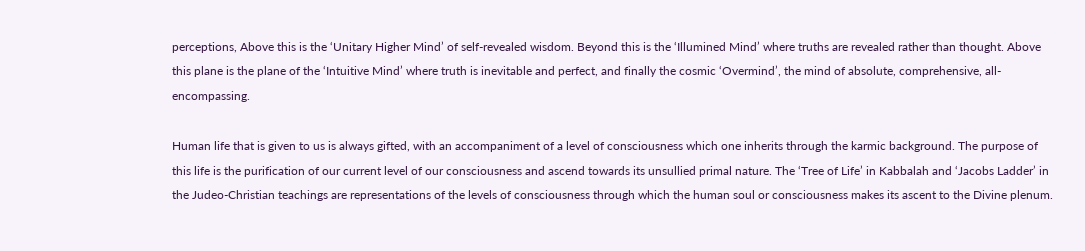perceptions, Above this is the ‘Unitary Higher Mind’ of self-revealed wisdom. Beyond this is the ‘Illumined Mind’ where truths are revealed rather than thought. Above this plane is the plane of the ‘Intuitive Mind’ where truth is inevitable and perfect, and finally the cosmic ‘Overmind’, the mind of absolute, comprehensive, all-encompassing.

Human life that is given to us is always gifted, with an accompaniment of a level of consciousness which one inherits through the karmic background. The purpose of this life is the purification of our current level of our consciousness and ascend towards its unsullied primal nature. The ‘Tree of Life’ in Kabbalah and ‘Jacobs Ladder’ in the Judeo-Christian teachings are representations of the levels of consciousness through which the human soul or consciousness makes its ascent to the Divine plenum.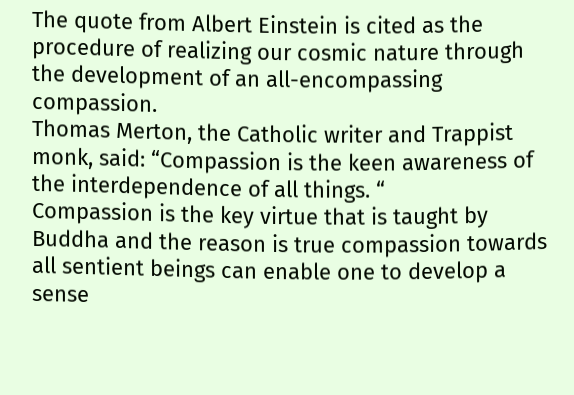The quote from Albert Einstein is cited as the procedure of realizing our cosmic nature through the development of an all-encompassing compassion.
Thomas Merton, the Catholic writer and Trappist monk, said: “Compassion is the keen awareness of the interdependence of all things. “
Compassion is the key virtue that is taught by Buddha and the reason is true compassion towards all sentient beings can enable one to develop a sense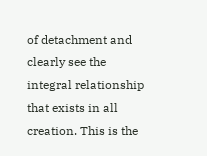of detachment and clearly see the integral relationship that exists in all creation. This is the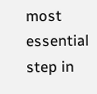most essential step in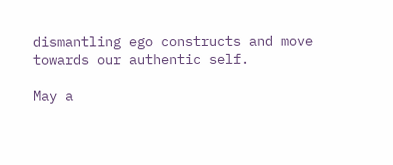dismantling ego constructs and move towards our authentic self.

May a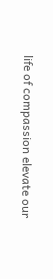life of compassion elevate our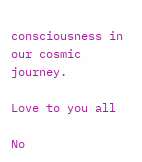consciousness in our cosmic journey.

Love to you all

No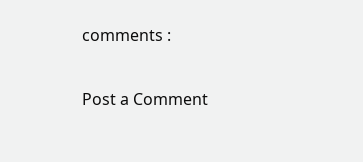comments :

Post a Comment